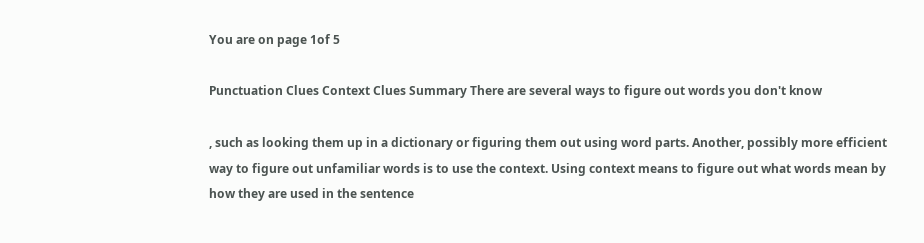You are on page 1of 5

Punctuation Clues Context Clues Summary There are several ways to figure out words you don't know

, such as looking them up in a dictionary or figuring them out using word parts. Another, possibly more efficient way to figure out unfamiliar words is to use the context. Using context means to figure out what words mean by how they are used in the sentence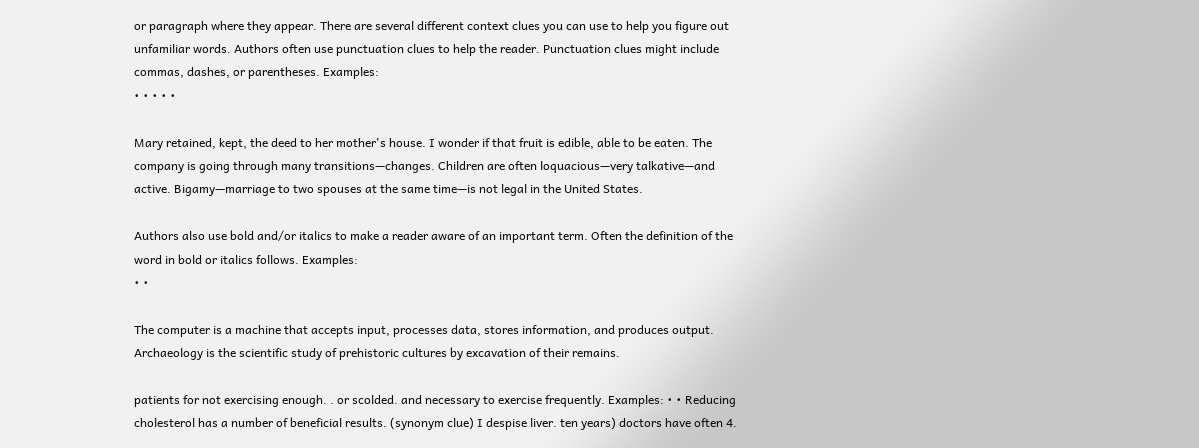or paragraph where they appear. There are several different context clues you can use to help you figure out unfamiliar words. Authors often use punctuation clues to help the reader. Punctuation clues might include commas, dashes, or parentheses. Examples:
• • • • •

Mary retained, kept, the deed to her mother's house. I wonder if that fruit is edible, able to be eaten. The company is going through many transitions—changes. Children are often loquacious—very talkative—and active. Bigamy—marriage to two spouses at the same time—is not legal in the United States.

Authors also use bold and/or italics to make a reader aware of an important term. Often the definition of the word in bold or italics follows. Examples:
• •

The computer is a machine that accepts input, processes data, stores information, and produces output. Archaeology is the scientific study of prehistoric cultures by excavation of their remains.

patients for not exercising enough. . or scolded. and necessary to exercise frequently. Examples: • • Reducing cholesterol has a number of beneficial results. (synonym clue) I despise liver. ten years) doctors have often 4.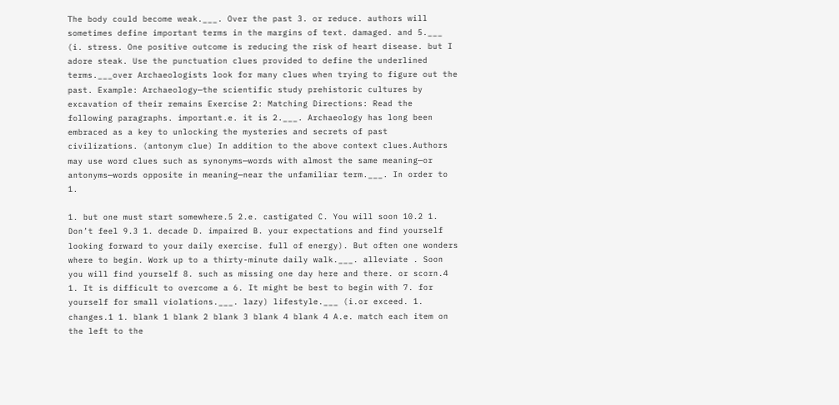The body could become weak.___. Over the past 3. or reduce. authors will sometimes define important terms in the margins of text. damaged. and 5.___ (i. stress. One positive outcome is reducing the risk of heart disease. but I adore steak. Use the punctuation clues provided to define the underlined terms.___over Archaeologists look for many clues when trying to figure out the past. Example: Archaeology—the scientific study prehistoric cultures by excavation of their remains Exercise 2: Matching Directions: Read the following paragraphs. important.e. it is 2.___. Archaeology has long been embraced as a key to unlocking the mysteries and secrets of past civilizations. (antonym clue) In addition to the above context clues.Authors may use word clues such as synonyms—words with almost the same meaning—or antonyms—words opposite in meaning—near the unfamiliar term.___. In order to 1.

1. but one must start somewhere.5 2.e. castigated C. You will soon 10.2 1. Don’t feel 9.3 1. decade D. impaired B. your expectations and find yourself looking forward to your daily exercise. full of energy). But often one wonders where to begin. Work up to a thirty-minute daily walk.___. alleviate . Soon you will find yourself 8. such as missing one day here and there. or scorn.4 1. It is difficult to overcome a 6. It might be best to begin with 7. for yourself for small violations.___. lazy) lifestyle.___ (i.or exceed. 1. changes.1 1. blank 1 blank 2 blank 3 blank 4 blank 4 A.e. match each item on the left to the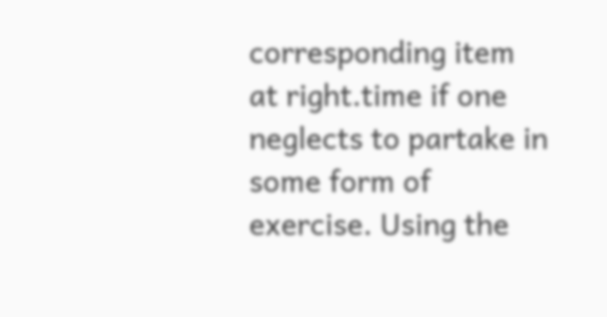corresponding item at right.time if one neglects to partake in some form of exercise. Using the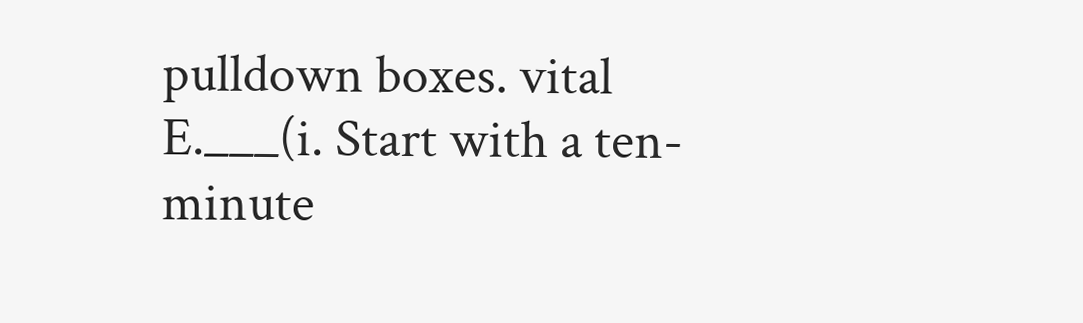pulldown boxes. vital E.___(i. Start with a ten-minute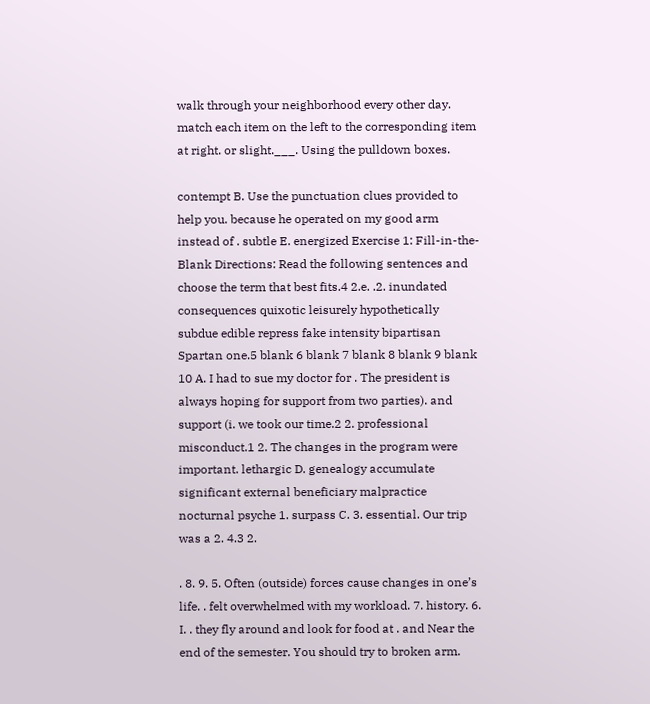walk through your neighborhood every other day. match each item on the left to the corresponding item at right. or slight.___. Using the pulldown boxes.

contempt B. Use the punctuation clues provided to help you. because he operated on my good arm instead of . subtle E. energized Exercise 1: Fill-in-the-Blank Directions: Read the following sentences and choose the term that best fits.4 2.e. .2. inundated consequences quixotic leisurely hypothetically subdue edible repress fake intensity bipartisan Spartan one.5 blank 6 blank 7 blank 8 blank 9 blank 10 A. I had to sue my doctor for . The president is always hoping for support from two parties). and support (i. we took our time.2 2. professional misconduct.1 2. The changes in the program were important. lethargic D. genealogy accumulate significant external beneficiary malpractice nocturnal psyche 1. surpass C. 3. essential. Our trip was a 2. 4.3 2.

. 8. 9. 5. Often (outside) forces cause changes in one’s life. . felt overwhelmed with my workload. 7. history. 6. I. . they fly around and look for food at . and Near the end of the semester. You should try to broken arm.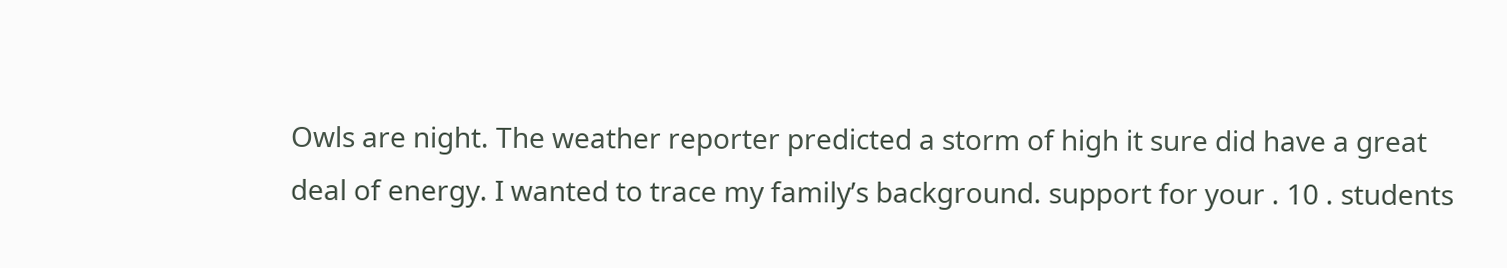Owls are night. The weather reporter predicted a storm of high it sure did have a great deal of energy. I wanted to trace my family’s background. support for your . 10 . students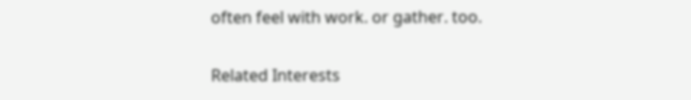often feel with work. or gather. too.

Related Interests